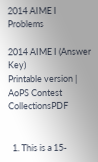2014 AIME I Problems

2014 AIME I (Answer Key)
Printable version | AoPS Contest CollectionsPDF


  1. This is a 15-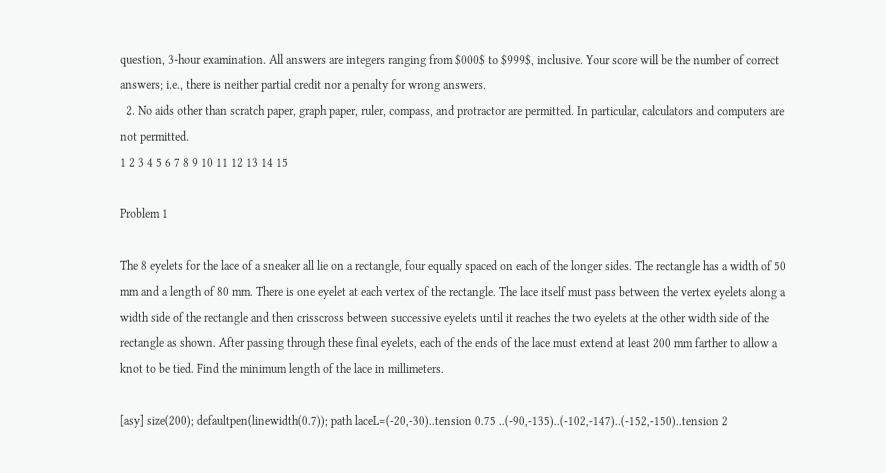question, 3-hour examination. All answers are integers ranging from $000$ to $999$, inclusive. Your score will be the number of correct answers; i.e., there is neither partial credit nor a penalty for wrong answers.
  2. No aids other than scratch paper, graph paper, ruler, compass, and protractor are permitted. In particular, calculators and computers are not permitted.
1 2 3 4 5 6 7 8 9 10 11 12 13 14 15

Problem 1

The 8 eyelets for the lace of a sneaker all lie on a rectangle, four equally spaced on each of the longer sides. The rectangle has a width of 50 mm and a length of 80 mm. There is one eyelet at each vertex of the rectangle. The lace itself must pass between the vertex eyelets along a width side of the rectangle and then crisscross between successive eyelets until it reaches the two eyelets at the other width side of the rectangle as shown. After passing through these final eyelets, each of the ends of the lace must extend at least 200 mm farther to allow a knot to be tied. Find the minimum length of the lace in millimeters.

[asy] size(200); defaultpen(linewidth(0.7)); path laceL=(-20,-30)..tension 0.75 ..(-90,-135)..(-102,-147)..(-152,-150)..tension 2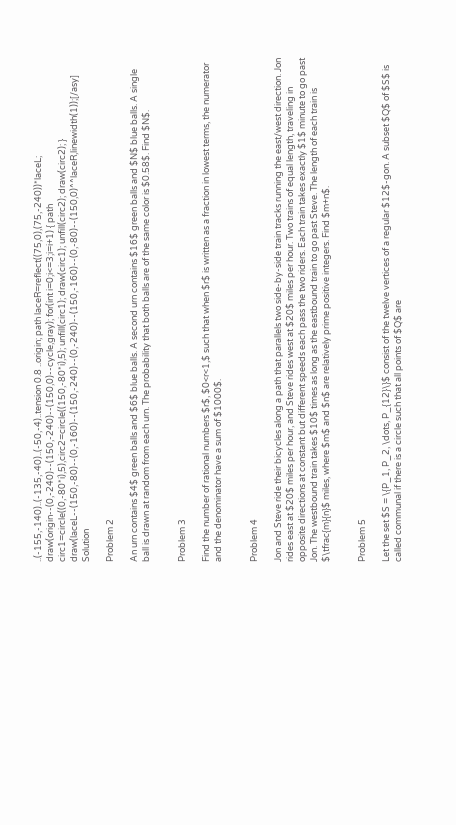..(-155,-140)..(-135,-40)..(-50,-4)..tension 0.8 ..origin; path laceR=reflect((75,0),(75,-240))*laceL; draw(origin--(0,-240)--(150,-240)--(150,0)--cycle,gray); for(int i=0;i<=3;i=i+1) { path circ1=circle((0,-80*i),5),circ2=circle((150,-80*i),5); unfill(circ1); draw(circ1); unfill(circ2); draw(circ2); } draw(laceL--(150,-80)--(0,-160)--(150,-240)--(0,-240)--(150,-160)--(0,-80)--(150,0)^^laceR,linewidth(1));[/asy] Solution

Problem 2

An urn contains $4$ green balls and $6$ blue balls. A second urn contains $16$ green balls and $N$ blue balls. A single ball is drawn at random from each urn. The probability that both balls are of the same color is $0.58$. Find $N$.


Problem 3

Find the number of rational numbers $r$, $0<r<1,$ such that when $r$ is written as a fraction in lowest terms, the numerator and the denominator have a sum of $1000$.


Problem 4

Jon and Steve ride their bicycles along a path that parallels two side-by-side train tracks running the east/west direction. Jon rides east at $20$ miles per hour, and Steve rides west at $20$ miles per hour. Two trains of equal length, traveling in opposite directions at constant but different speeds each pass the two riders. Each train takes exactly $1$ minute to go past Jon. The westbound train takes $10$ times as long as the eastbound train to go past Steve. The length of each train is $\tfrac{m}{n}$ miles, where $m$ and $n$ are relatively prime positive integers. Find $m+n$.


Problem 5

Let the set $S = \{P_1, P_2, \dots, P_{12}\}$ consist of the twelve vertices of a regular $12$-gon. A subset $Q$ of $S$ is called communal if there is a circle such that all points of $Q$ are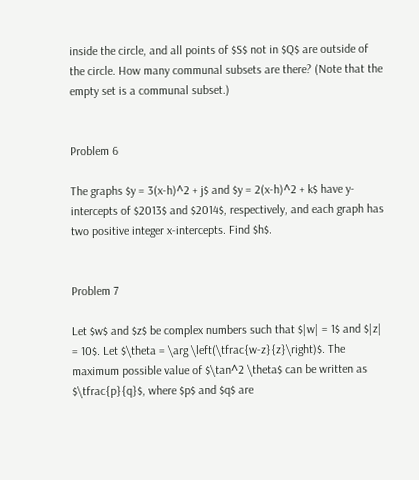inside the circle, and all points of $S$ not in $Q$ are outside of the circle. How many communal subsets are there? (Note that the empty set is a communal subset.)


Problem 6

The graphs $y = 3(x-h)^2 + j$ and $y = 2(x-h)^2 + k$ have y-intercepts of $2013$ and $2014$, respectively, and each graph has two positive integer x-intercepts. Find $h$.


Problem 7

Let $w$ and $z$ be complex numbers such that $|w| = 1$ and $|z| = 10$. Let $\theta = \arg \left(\tfrac{w-z}{z}\right)$. The maximum possible value of $\tan^2 \theta$ can be written as $\tfrac{p}{q}$, where $p$ and $q$ are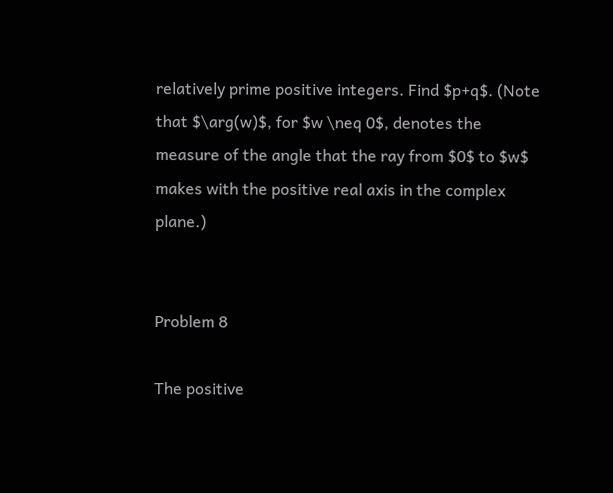relatively prime positive integers. Find $p+q$. (Note that $\arg(w)$, for $w \neq 0$, denotes the measure of the angle that the ray from $0$ to $w$ makes with the positive real axis in the complex plane.)


Problem 8

The positive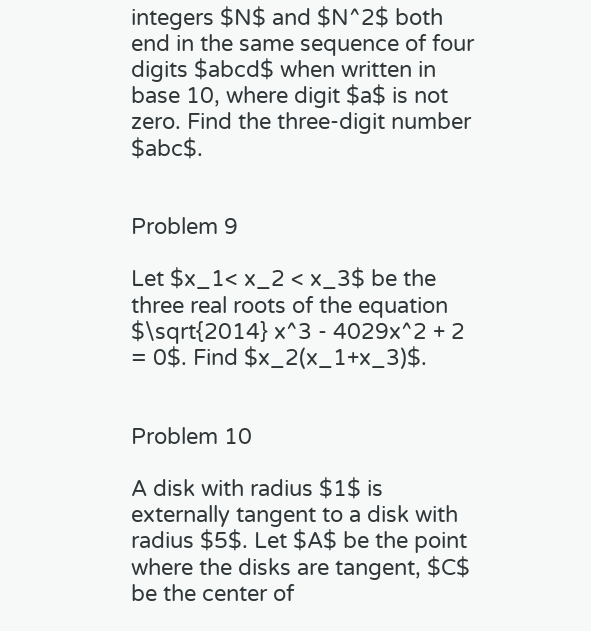integers $N$ and $N^2$ both end in the same sequence of four digits $abcd$ when written in base 10, where digit $a$ is not zero. Find the three-digit number $abc$.


Problem 9

Let $x_1< x_2 < x_3$ be the three real roots of the equation $\sqrt{2014} x^3 - 4029x^2 + 2 = 0$. Find $x_2(x_1+x_3)$.


Problem 10

A disk with radius $1$ is externally tangent to a disk with radius $5$. Let $A$ be the point where the disks are tangent, $C$ be the center of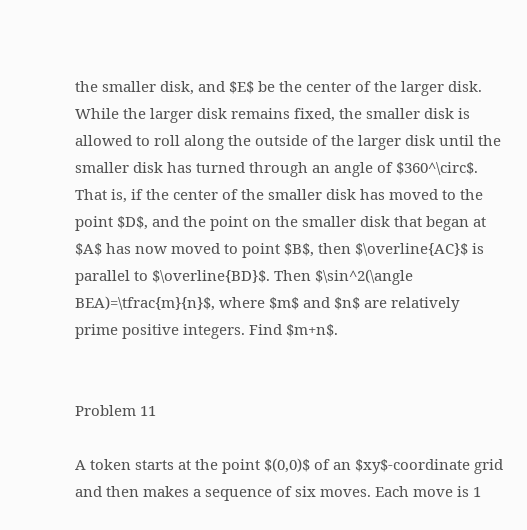the smaller disk, and $E$ be the center of the larger disk. While the larger disk remains fixed, the smaller disk is allowed to roll along the outside of the larger disk until the smaller disk has turned through an angle of $360^\circ$. That is, if the center of the smaller disk has moved to the point $D$, and the point on the smaller disk that began at $A$ has now moved to point $B$, then $\overline{AC}$ is parallel to $\overline{BD}$. Then $\sin^2(\angle BEA)=\tfrac{m}{n}$, where $m$ and $n$ are relatively prime positive integers. Find $m+n$.


Problem 11

A token starts at the point $(0,0)$ of an $xy$-coordinate grid and then makes a sequence of six moves. Each move is 1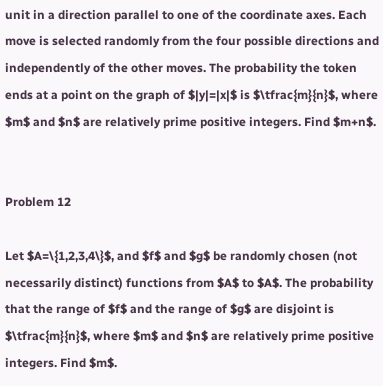unit in a direction parallel to one of the coordinate axes. Each move is selected randomly from the four possible directions and independently of the other moves. The probability the token ends at a point on the graph of $|y|=|x|$ is $\tfrac{m}{n}$, where $m$ and $n$ are relatively prime positive integers. Find $m+n$.


Problem 12

Let $A=\{1,2,3,4\}$, and $f$ and $g$ be randomly chosen (not necessarily distinct) functions from $A$ to $A$. The probability that the range of $f$ and the range of $g$ are disjoint is $\tfrac{m}{n}$, where $m$ and $n$ are relatively prime positive integers. Find $m$.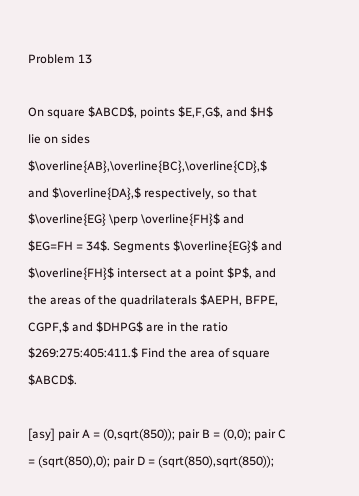Problem 13

On square $ABCD$, points $E,F,G$, and $H$ lie on sides $\overline{AB},\overline{BC},\overline{CD},$ and $\overline{DA},$ respectively, so that $\overline{EG} \perp \overline{FH}$ and $EG=FH = 34$. Segments $\overline{EG}$ and $\overline{FH}$ intersect at a point $P$, and the areas of the quadrilaterals $AEPH, BFPE, CGPF,$ and $DHPG$ are in the ratio $269:275:405:411.$ Find the area of square $ABCD$.

[asy] pair A = (0,sqrt(850)); pair B = (0,0); pair C = (sqrt(850),0); pair D = (sqrt(850),sqrt(850));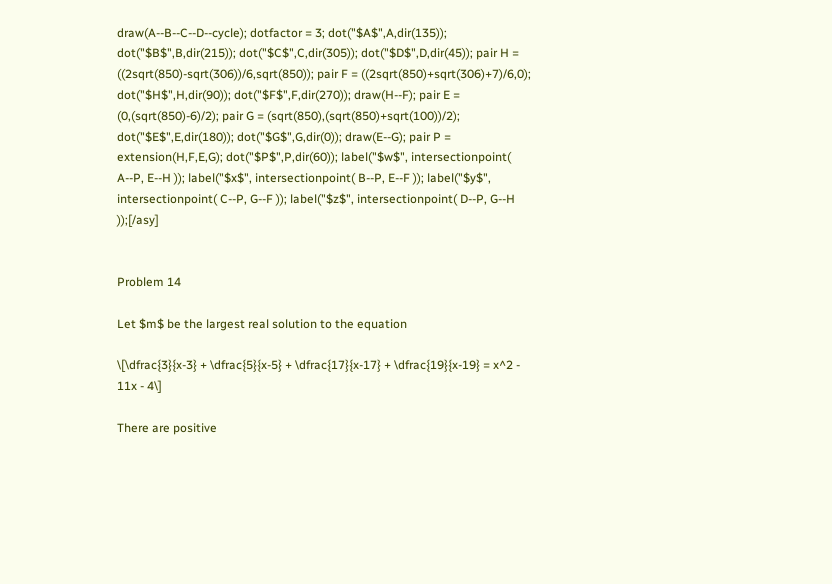draw(A--B--C--D--cycle); dotfactor = 3; dot("$A$",A,dir(135)); dot("$B$",B,dir(215)); dot("$C$",C,dir(305)); dot("$D$",D,dir(45)); pair H = ((2sqrt(850)-sqrt(306))/6,sqrt(850)); pair F = ((2sqrt(850)+sqrt(306)+7)/6,0); dot("$H$",H,dir(90)); dot("$F$",F,dir(270)); draw(H--F); pair E = (0,(sqrt(850)-6)/2); pair G = (sqrt(850),(sqrt(850)+sqrt(100))/2); dot("$E$",E,dir(180)); dot("$G$",G,dir(0)); draw(E--G); pair P = extension(H,F,E,G); dot("$P$",P,dir(60)); label("$w$", intersectionpoint( A--P, E--H )); label("$x$", intersectionpoint( B--P, E--F )); label("$y$", intersectionpoint( C--P, G--F )); label("$z$", intersectionpoint( D--P, G--H ));[/asy]


Problem 14

Let $m$ be the largest real solution to the equation

\[\dfrac{3}{x-3} + \dfrac{5}{x-5} + \dfrac{17}{x-17} + \dfrac{19}{x-19} = x^2 - 11x - 4\]

There are positive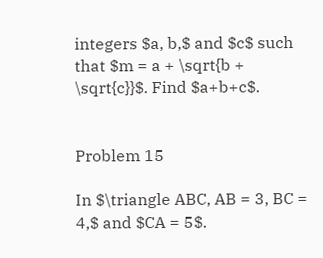integers $a, b,$ and $c$ such that $m = a + \sqrt{b + \sqrt{c}}$. Find $a+b+c$.


Problem 15

In $\triangle ABC, AB = 3, BC = 4,$ and $CA = 5$.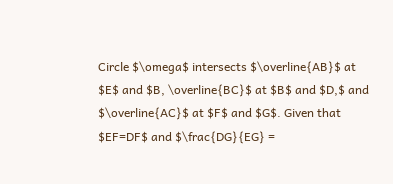Circle $\omega$ intersects $\overline{AB}$ at $E$ and $B, \overline{BC}$ at $B$ and $D,$ and $\overline{AC}$ at $F$ and $G$. Given that $EF=DF$ and $\frac{DG}{EG} =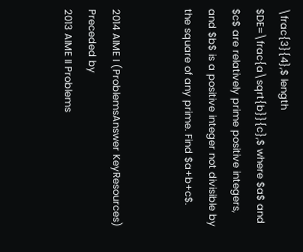\frac{3}{4},$ length $DE=\frac{a\sqrt{b}}{c},$ where $a$ and $c$ are relatively prime positive integers, and $b$ is a positive integer not divisible by the square of any prime. Find $a+b+c$.


2014 AIME I (ProblemsAnswer KeyResources)
Preceded by
2013 AIME II Problems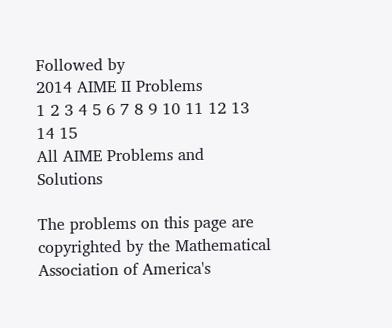Followed by
2014 AIME II Problems
1 2 3 4 5 6 7 8 9 10 11 12 13 14 15
All AIME Problems and Solutions

The problems on this page are copyrighted by the Mathematical Association of America's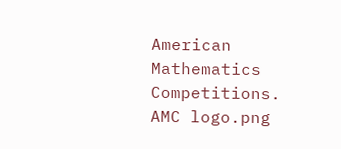American Mathematics Competitions. AMC logo.png